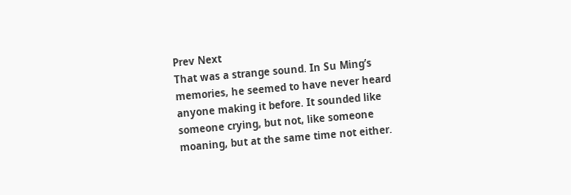Prev Next
That was a strange sound. In Su Ming’s memories, he seemed to have never heard anyone making it before. It sounded like someone crying, but not, like someone moaning, but at the same time not either.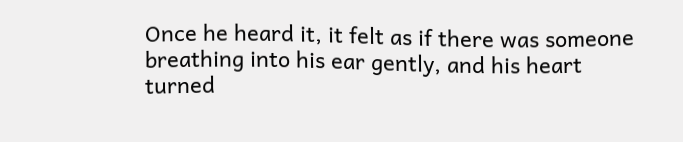Once he heard it, it felt as if there was someone breathing into his ear gently, and his heart turned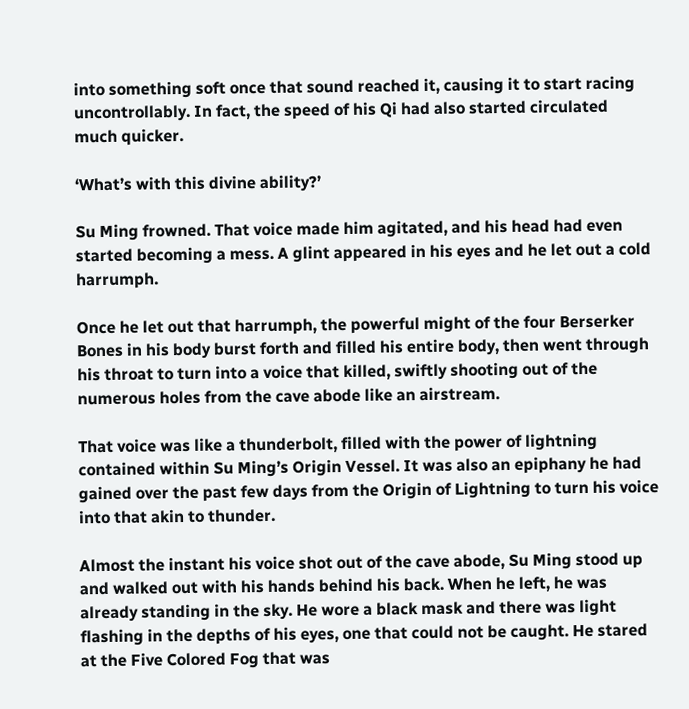into something soft once that sound reached it, causing it to start racing uncontrollably. In fact, the speed of his Qi had also started circulated much quicker.

‘What’s with this divine ability?’

Su Ming frowned. That voice made him agitated, and his head had even started becoming a mess. A glint appeared in his eyes and he let out a cold harrumph.

Once he let out that harrumph, the powerful might of the four Berserker Bones in his body burst forth and filled his entire body, then went through his throat to turn into a voice that killed, swiftly shooting out of the numerous holes from the cave abode like an airstream.

That voice was like a thunderbolt, filled with the power of lightning contained within Su Ming’s Origin Vessel. It was also an epiphany he had gained over the past few days from the Origin of Lightning to turn his voice into that akin to thunder.

Almost the instant his voice shot out of the cave abode, Su Ming stood up and walked out with his hands behind his back. When he left, he was already standing in the sky. He wore a black mask and there was light flashing in the depths of his eyes, one that could not be caught. He stared at the Five Colored Fog that was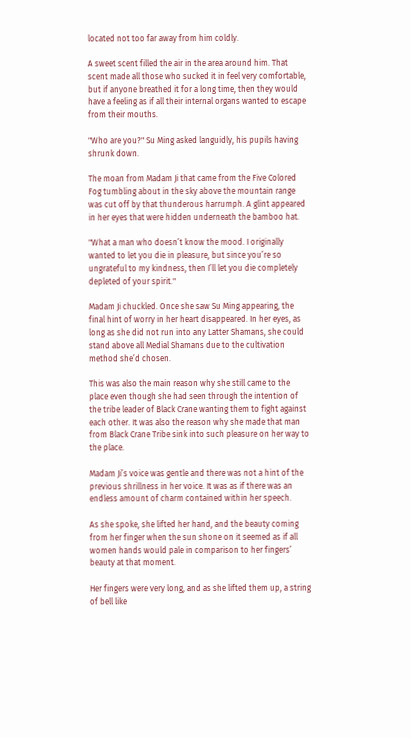located not too far away from him coldly.

A sweet scent filled the air in the area around him. That scent made all those who sucked it in feel very comfortable, but if anyone breathed it for a long time, then they would have a feeling as if all their internal organs wanted to escape from their mouths.

"Who are you?" Su Ming asked languidly, his pupils having shrunk down.

The moan from Madam Ji that came from the Five Colored Fog tumbling about in the sky above the mountain range was cut off by that thunderous harrumph. A glint appeared in her eyes that were hidden underneath the bamboo hat.

"What a man who doesn’t know the mood. I originally wanted to let you die in pleasure, but since you’re so ungrateful to my kindness, then I’ll let you die completely depleted of your spirit."

Madam Ji chuckled. Once she saw Su Ming appearing, the final hint of worry in her heart disappeared. In her eyes, as long as she did not run into any Latter Shamans, she could stand above all Medial Shamans due to the cultivation method she’d chosen.

This was also the main reason why she still came to the place even though she had seen through the intention of the tribe leader of Black Crane wanting them to fight against each other. It was also the reason why she made that man from Black Crane Tribe sink into such pleasure on her way to the place.

Madam Ji’s voice was gentle and there was not a hint of the previous shrillness in her voice. It was as if there was an endless amount of charm contained within her speech.

As she spoke, she lifted her hand, and the beauty coming from her finger when the sun shone on it seemed as if all women hands would pale in comparison to her fingers’ beauty at that moment.

Her fingers were very long, and as she lifted them up, a string of bell like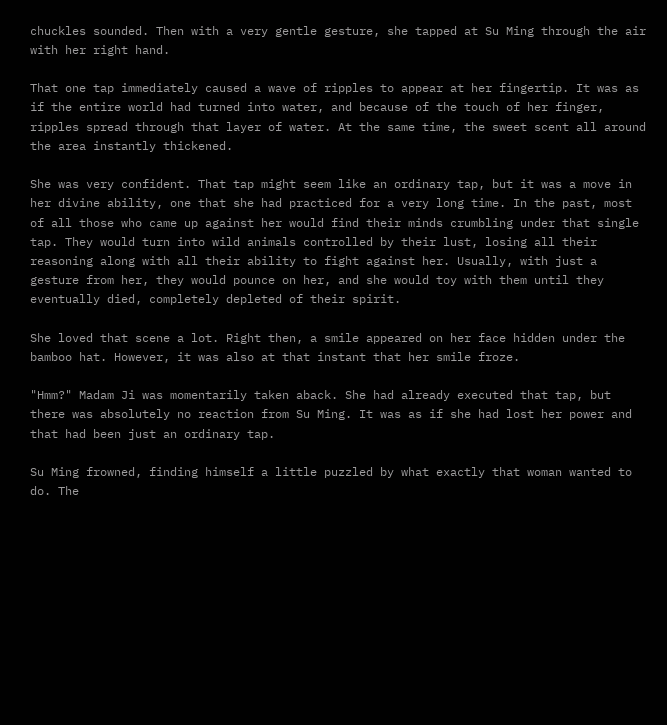chuckles sounded. Then with a very gentle gesture, she tapped at Su Ming through the air with her right hand.

That one tap immediately caused a wave of ripples to appear at her fingertip. It was as if the entire world had turned into water, and because of the touch of her finger, ripples spread through that layer of water. At the same time, the sweet scent all around the area instantly thickened.

She was very confident. That tap might seem like an ordinary tap, but it was a move in her divine ability, one that she had practiced for a very long time. In the past, most of all those who came up against her would find their minds crumbling under that single tap. They would turn into wild animals controlled by their lust, losing all their reasoning along with all their ability to fight against her. Usually, with just a gesture from her, they would pounce on her, and she would toy with them until they eventually died, completely depleted of their spirit.

She loved that scene a lot. Right then, a smile appeared on her face hidden under the bamboo hat. However, it was also at that instant that her smile froze.

"Hmm?" Madam Ji was momentarily taken aback. She had already executed that tap, but there was absolutely no reaction from Su Ming. It was as if she had lost her power and that had been just an ordinary tap.

Su Ming frowned, finding himself a little puzzled by what exactly that woman wanted to do. The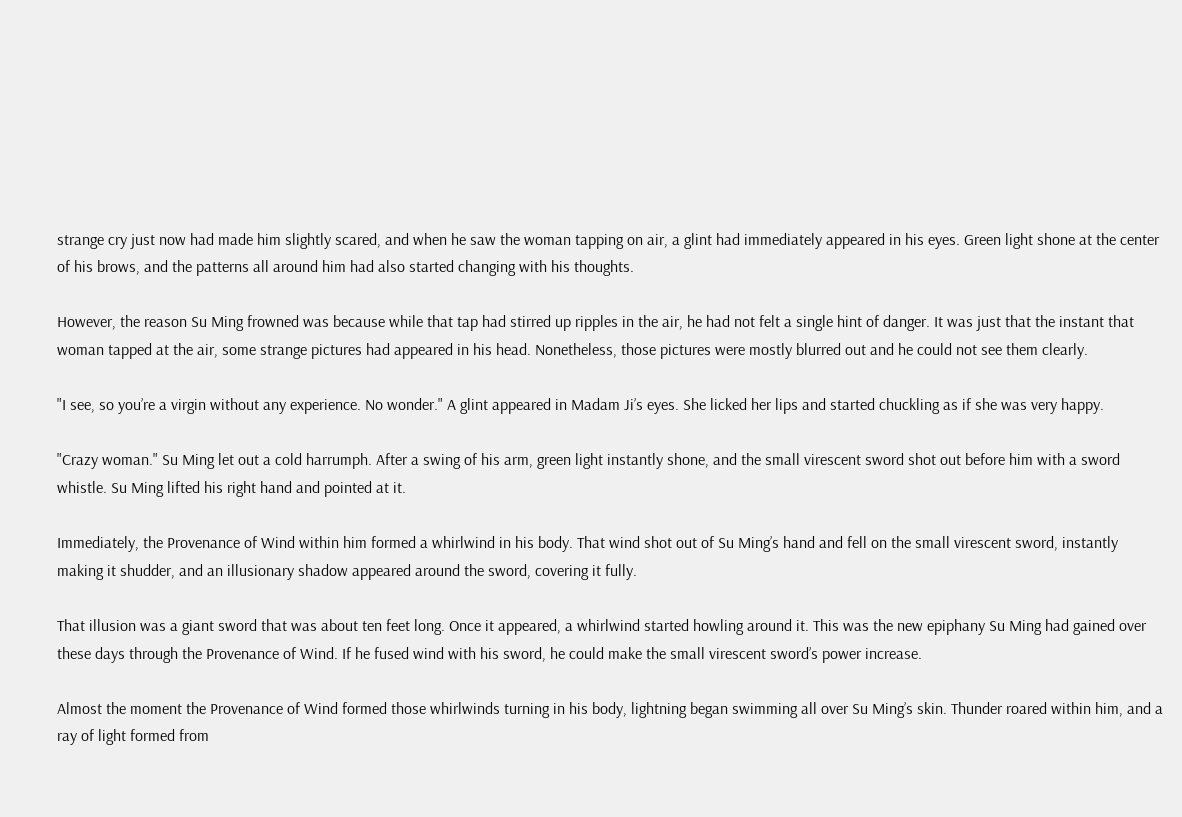strange cry just now had made him slightly scared, and when he saw the woman tapping on air, a glint had immediately appeared in his eyes. Green light shone at the center of his brows, and the patterns all around him had also started changing with his thoughts.

However, the reason Su Ming frowned was because while that tap had stirred up ripples in the air, he had not felt a single hint of danger. It was just that the instant that woman tapped at the air, some strange pictures had appeared in his head. Nonetheless, those pictures were mostly blurred out and he could not see them clearly.

"I see, so you’re a virgin without any experience. No wonder." A glint appeared in Madam Ji’s eyes. She licked her lips and started chuckling as if she was very happy.

"Crazy woman." Su Ming let out a cold harrumph. After a swing of his arm, green light instantly shone, and the small virescent sword shot out before him with a sword whistle. Su Ming lifted his right hand and pointed at it.

Immediately, the Provenance of Wind within him formed a whirlwind in his body. That wind shot out of Su Ming’s hand and fell on the small virescent sword, instantly making it shudder, and an illusionary shadow appeared around the sword, covering it fully.

That illusion was a giant sword that was about ten feet long. Once it appeared, a whirlwind started howling around it. This was the new epiphany Su Ming had gained over these days through the Provenance of Wind. If he fused wind with his sword, he could make the small virescent sword’s power increase.

Almost the moment the Provenance of Wind formed those whirlwinds turning in his body, lightning began swimming all over Su Ming’s skin. Thunder roared within him, and a ray of light formed from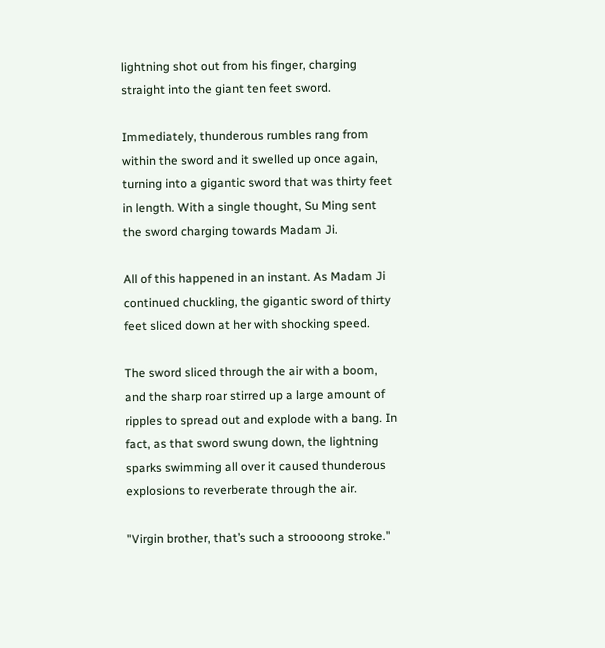lightning shot out from his finger, charging straight into the giant ten feet sword.

Immediately, thunderous rumbles rang from within the sword and it swelled up once again, turning into a gigantic sword that was thirty feet in length. With a single thought, Su Ming sent the sword charging towards Madam Ji.

All of this happened in an instant. As Madam Ji continued chuckling, the gigantic sword of thirty feet sliced down at her with shocking speed.

The sword sliced through the air with a boom, and the sharp roar stirred up a large amount of ripples to spread out and explode with a bang. In fact, as that sword swung down, the lightning sparks swimming all over it caused thunderous explosions to reverberate through the air.

"Virgin brother, that’s such a stroooong stroke."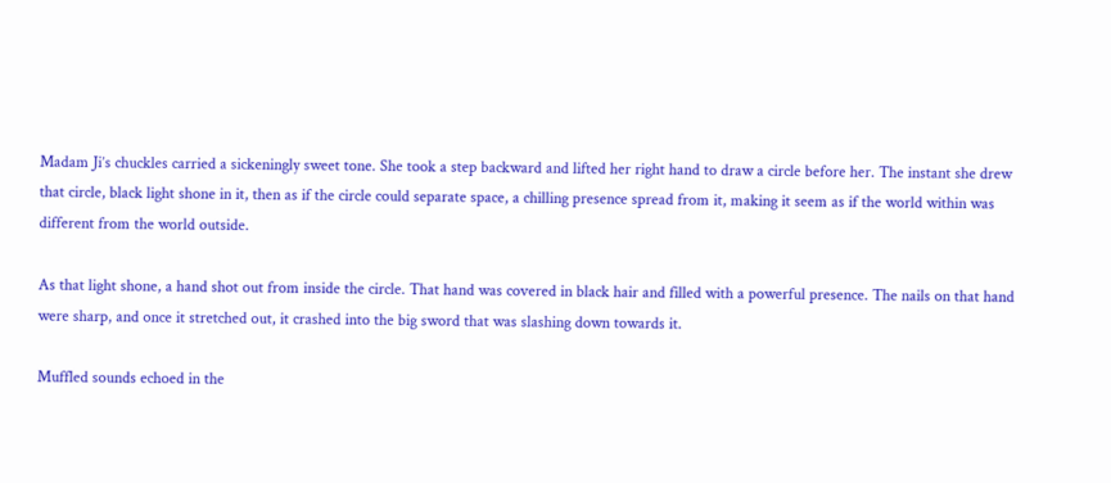Madam Ji’s chuckles carried a sickeningly sweet tone. She took a step backward and lifted her right hand to draw a circle before her. The instant she drew that circle, black light shone in it, then as if the circle could separate space, a chilling presence spread from it, making it seem as if the world within was different from the world outside.

As that light shone, a hand shot out from inside the circle. That hand was covered in black hair and filled with a powerful presence. The nails on that hand were sharp, and once it stretched out, it crashed into the big sword that was slashing down towards it.

Muffled sounds echoed in the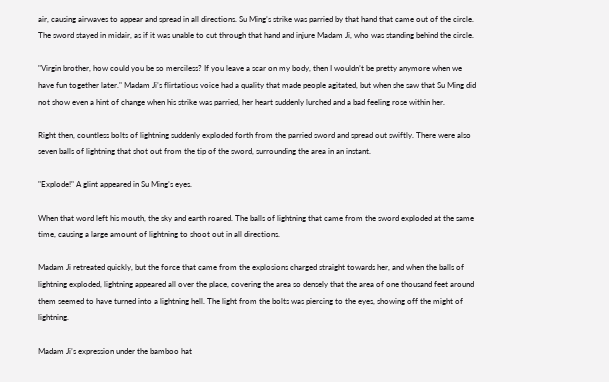air, causing airwaves to appear and spread in all directions. Su Ming’s strike was parried by that hand that came out of the circle. The sword stayed in midair, as if it was unable to cut through that hand and injure Madam Ji, who was standing behind the circle.

"Virgin brother, how could you be so merciless? If you leave a scar on my body, then I wouldn’t be pretty anymore when we have fun together later." Madam Ji’s flirtatious voice had a quality that made people agitated, but when she saw that Su Ming did not show even a hint of change when his strike was parried, her heart suddenly lurched and a bad feeling rose within her.

Right then, countless bolts of lightning suddenly exploded forth from the parried sword and spread out swiftly. There were also seven balls of lightning that shot out from the tip of the sword, surrounding the area in an instant.

"Explode!" A glint appeared in Su Ming’s eyes.

When that word left his mouth, the sky and earth roared. The balls of lightning that came from the sword exploded at the same time, causing a large amount of lightning to shoot out in all directions.

Madam Ji retreated quickly, but the force that came from the explosions charged straight towards her, and when the balls of lightning exploded, lightning appeared all over the place, covering the area so densely that the area of one thousand feet around them seemed to have turned into a lightning hell. The light from the bolts was piercing to the eyes, showing off the might of lightning.

Madam Ji’s expression under the bamboo hat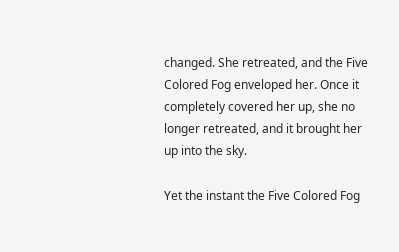changed. She retreated, and the Five Colored Fog enveloped her. Once it completely covered her up, she no longer retreated, and it brought her up into the sky.

Yet the instant the Five Colored Fog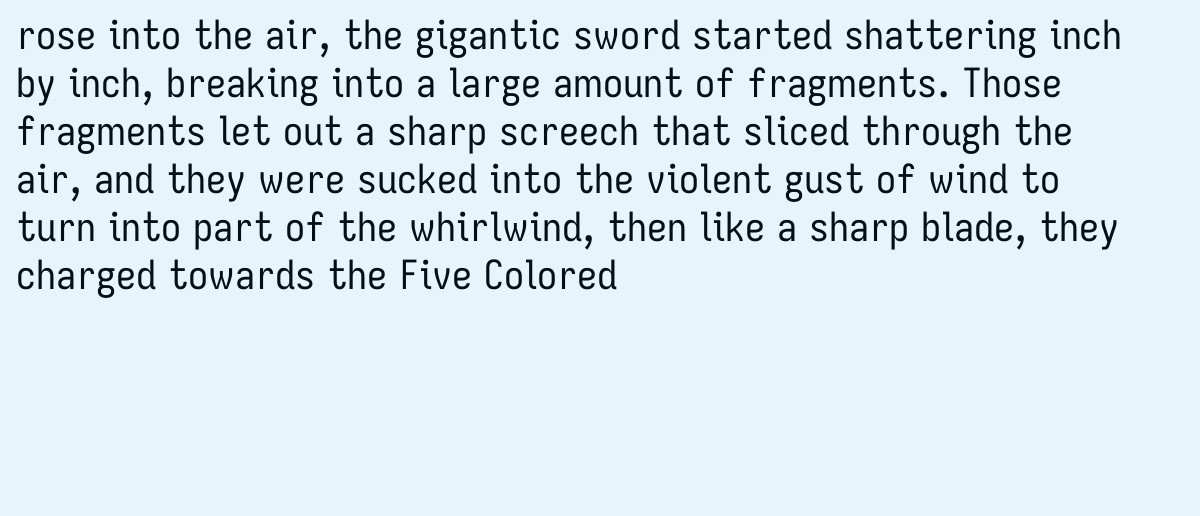rose into the air, the gigantic sword started shattering inch by inch, breaking into a large amount of fragments. Those fragments let out a sharp screech that sliced through the air, and they were sucked into the violent gust of wind to turn into part of the whirlwind, then like a sharp blade, they charged towards the Five Colored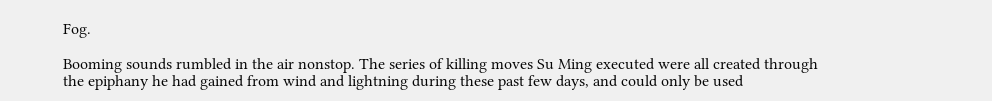Fog.

Booming sounds rumbled in the air nonstop. The series of killing moves Su Ming executed were all created through the epiphany he had gained from wind and lightning during these past few days, and could only be used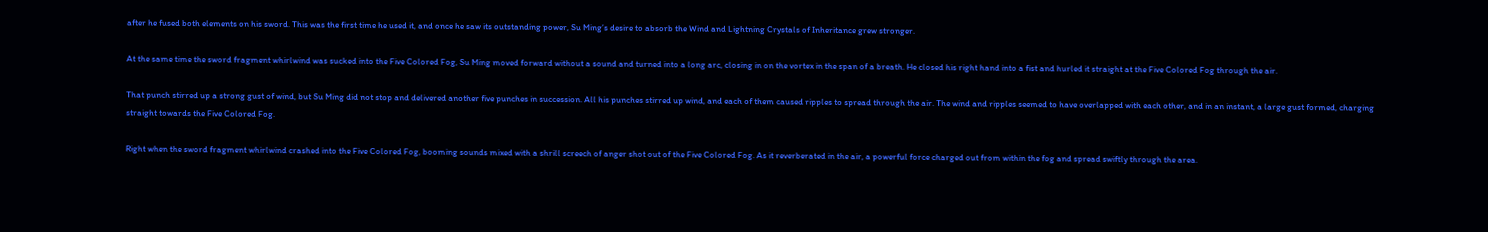after he fused both elements on his sword. This was the first time he used it, and once he saw its outstanding power, Su Ming’s desire to absorb the Wind and Lightning Crystals of Inheritance grew stronger.

At the same time the sword fragment whirlwind was sucked into the Five Colored Fog, Su Ming moved forward without a sound and turned into a long arc, closing in on the vortex in the span of a breath. He closed his right hand into a fist and hurled it straight at the Five Colored Fog through the air.

That punch stirred up a strong gust of wind, but Su Ming did not stop and delivered another five punches in succession. All his punches stirred up wind, and each of them caused ripples to spread through the air. The wind and ripples seemed to have overlapped with each other, and in an instant, a large gust formed, charging straight towards the Five Colored Fog.

Right when the sword fragment whirlwind crashed into the Five Colored Fog, booming sounds mixed with a shrill screech of anger shot out of the Five Colored Fog. As it reverberated in the air, a powerful force charged out from within the fog and spread swiftly through the area.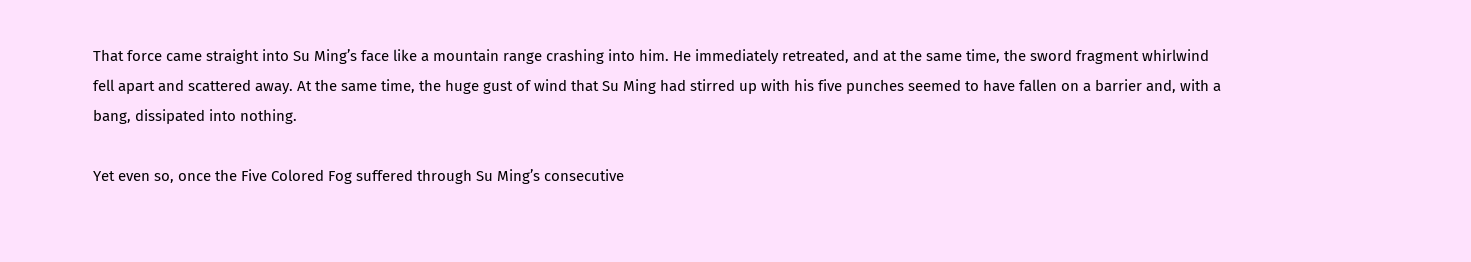That force came straight into Su Ming’s face like a mountain range crashing into him. He immediately retreated, and at the same time, the sword fragment whirlwind fell apart and scattered away. At the same time, the huge gust of wind that Su Ming had stirred up with his five punches seemed to have fallen on a barrier and, with a bang, dissipated into nothing.

Yet even so, once the Five Colored Fog suffered through Su Ming’s consecutive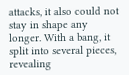attacks, it also could not stay in shape any longer. With a bang, it split into several pieces, revealing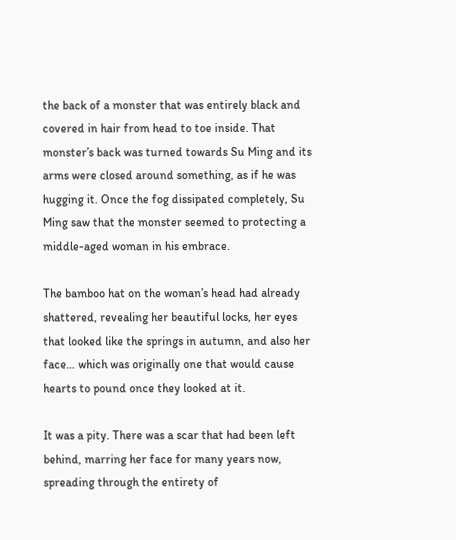the back of a monster that was entirely black and covered in hair from head to toe inside. That monster’s back was turned towards Su Ming and its arms were closed around something, as if he was hugging it. Once the fog dissipated completely, Su Ming saw that the monster seemed to protecting a middle-aged woman in his embrace.

The bamboo hat on the woman’s head had already shattered, revealing her beautiful locks, her eyes that looked like the springs in autumn, and also her face… which was originally one that would cause hearts to pound once they looked at it.

It was a pity. There was a scar that had been left behind, marring her face for many years now, spreading through the entirety of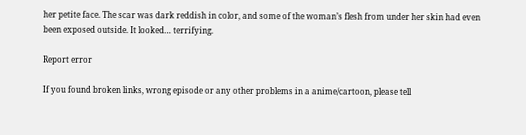her petite face. The scar was dark reddish in color, and some of the woman’s flesh from under her skin had even been exposed outside. It looked… terrifying.

Report error

If you found broken links, wrong episode or any other problems in a anime/cartoon, please tell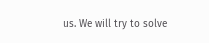us. We will try to solve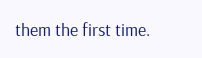them the first time.